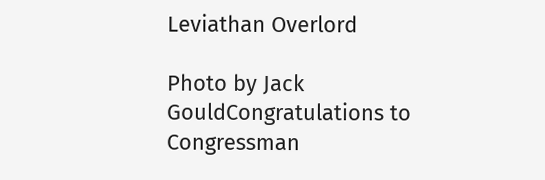Leviathan Overlord

Photo by Jack GouldCongratulations to Congressman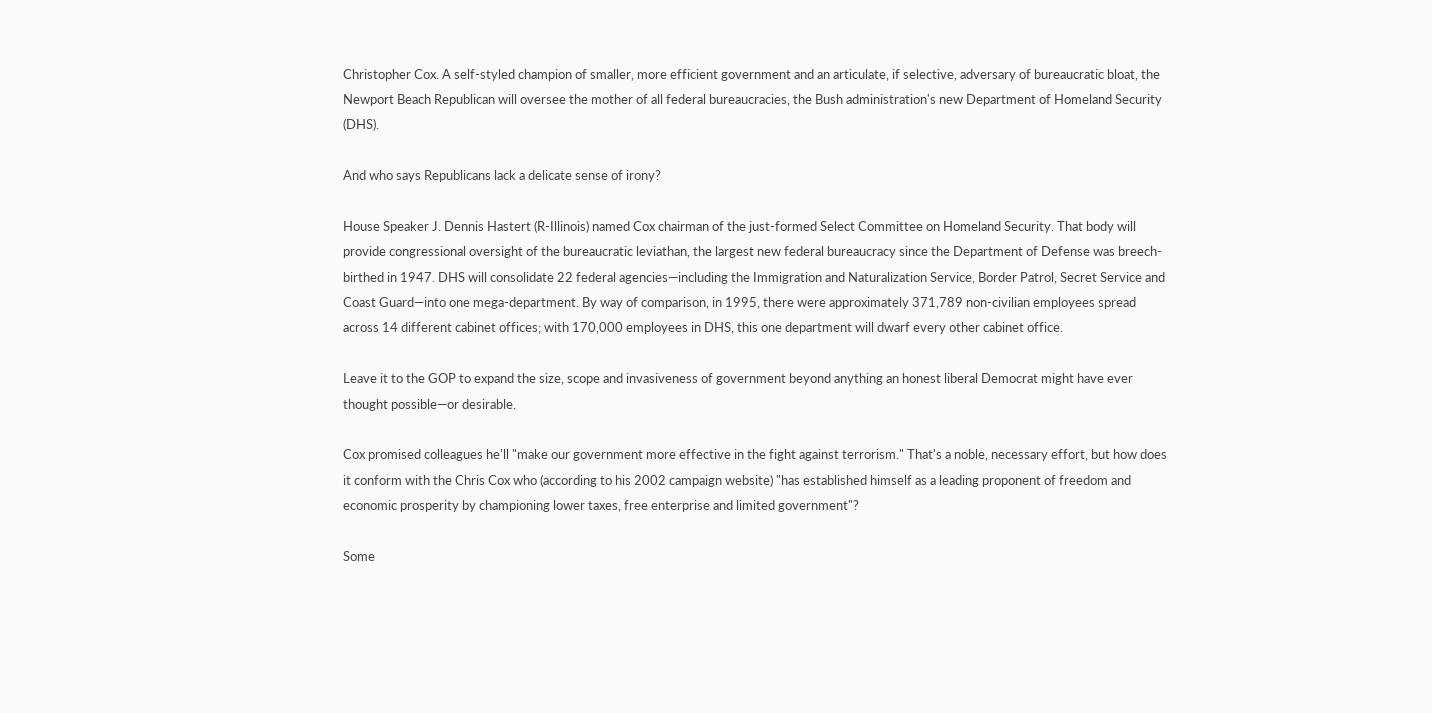Christopher Cox. A self-styled champion of smaller, more efficient government and an articulate, if selective, adversary of bureaucratic bloat, the Newport Beach Republican will oversee the mother of all federal bureaucracies, the Bush administration's new Department of Homeland Security (DHS).

And who says Republicans lack a delicate sense of irony?

House Speaker J. Dennis Hastert (R-Illinois) named Cox chairman of the just-formed Select Committee on Homeland Security. That body will provide congressional oversight of the bureaucratic leviathan, the largest new federal bureaucracy since the Department of Defense was breech-birthed in 1947. DHS will consolidate 22 federal agencies—including the Immigration and Naturalization Service, Border Patrol, Secret Service and Coast Guard—into one mega-department. By way of comparison, in 1995, there were approximately 371,789 non-civilian employees spread across 14 different cabinet offices; with 170,000 employees in DHS, this one department will dwarf every other cabinet office.

Leave it to the GOP to expand the size, scope and invasiveness of government beyond anything an honest liberal Democrat might have ever thought possible—or desirable.

Cox promised colleagues he'll "make our government more effective in the fight against terrorism." That's a noble, necessary effort, but how does it conform with the Chris Cox who (according to his 2002 campaign website) "has established himself as a leading proponent of freedom and economic prosperity by championing lower taxes, free enterprise and limited government"?

Some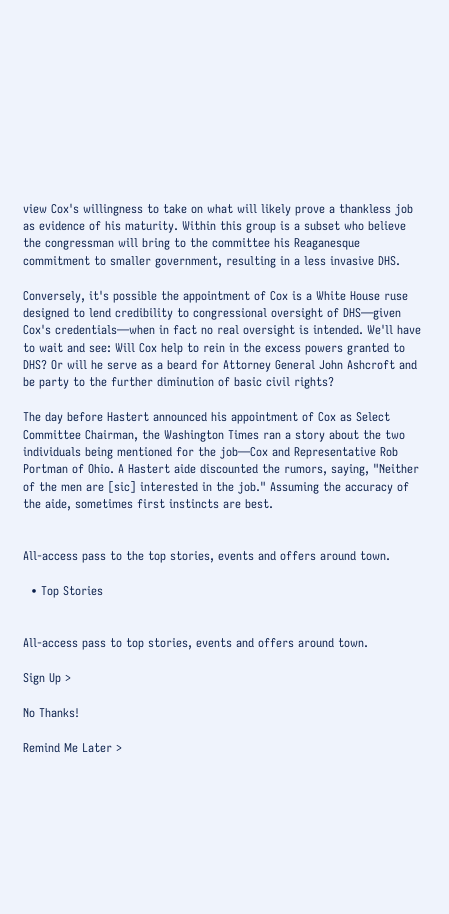view Cox's willingness to take on what will likely prove a thankless job as evidence of his maturity. Within this group is a subset who believe the congressman will bring to the committee his Reaganesque commitment to smaller government, resulting in a less invasive DHS.

Conversely, it's possible the appointment of Cox is a White House ruse designed to lend credibility to congressional oversight of DHS—given Cox's credentials—when in fact no real oversight is intended. We'll have to wait and see: Will Cox help to rein in the excess powers granted to DHS? Or will he serve as a beard for Attorney General John Ashcroft and be party to the further diminution of basic civil rights?

The day before Hastert announced his appointment of Cox as Select Committee Chairman, the Washington Times ran a story about the two individuals being mentioned for the job—Cox and Representative Rob Portman of Ohio. A Hastert aide discounted the rumors, saying, "Neither of the men are [sic] interested in the job." Assuming the accuracy of the aide, sometimes first instincts are best.


All-access pass to the top stories, events and offers around town.

  • Top Stories


All-access pass to top stories, events and offers around town.

Sign Up >

No Thanks!

Remind Me Later >